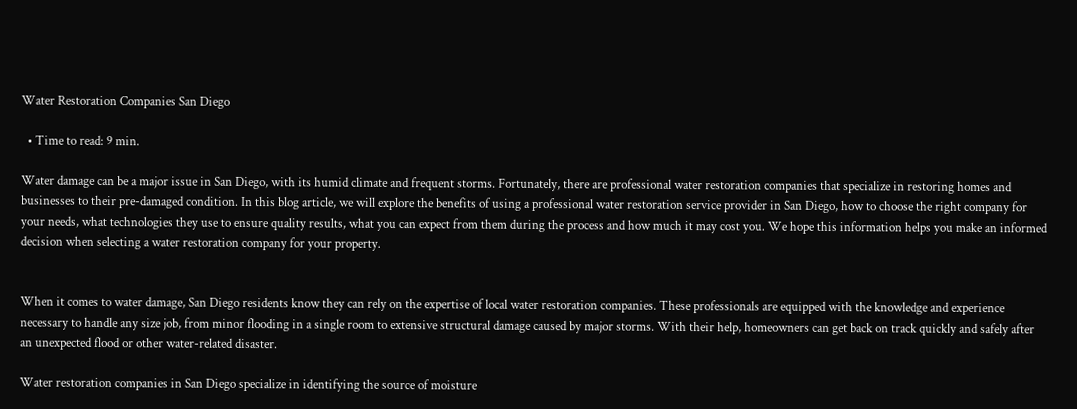Water Restoration Companies San Diego

  • Time to read: 9 min.

Water damage can be a major issue in San Diego, with its humid climate and frequent storms. Fortunately, there are professional water restoration companies that specialize in restoring homes and businesses to their pre-damaged condition. In this blog article, we will explore the benefits of using a professional water restoration service provider in San Diego, how to choose the right company for your needs, what technologies they use to ensure quality results, what you can expect from them during the process and how much it may cost you. We hope this information helps you make an informed decision when selecting a water restoration company for your property.


When it comes to water damage, San Diego residents know they can rely on the expertise of local water restoration companies. These professionals are equipped with the knowledge and experience necessary to handle any size job, from minor flooding in a single room to extensive structural damage caused by major storms. With their help, homeowners can get back on track quickly and safely after an unexpected flood or other water-related disaster.

Water restoration companies in San Diego specialize in identifying the source of moisture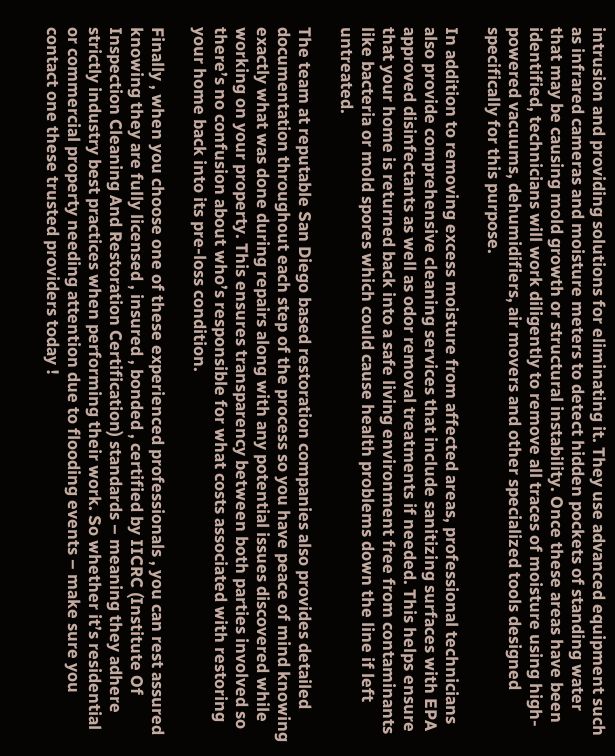intrusion and providing solutions for eliminating it. They use advanced equipment such as infrared cameras and moisture meters to detect hidden pockets of standing water that may be causing mold growth or structural instability. Once these areas have been identified, technicians will work diligently to remove all traces of moisture using high-powered vacuums, dehumidifiers, air movers and other specialized tools designed specifically for this purpose.

In addition to removing excess moisture from affected areas, professional technicians also provide comprehensive cleaning services that include sanitizing surfaces with EPA approved disinfectants as well as odor removal treatments if needed. This helps ensure that your home is returned back into a safe living environment free from contaminants like bacteria or mold spores which could cause health problems down the line if left untreated.

The team at reputable San Diego based restoration companies also provides detailed documentation throughout each step of the process so you have peace of mind knowing exactly what was done during repairs along with any potential issues discovered while working on your property. This ensures transparency between both parties involved so there’s no confusion about who’s responsible for what costs associated with restoring your home back into its pre-loss condition.

Finally , when you choose one of these experienced professionals , you can rest assured knowing they are fully licensed , insured , bonded , certified by IICRC (Institute Of Inspection Cleaning And Restoration Certification) standards – meaning they adhere strictly industry best practices when performing their work. So whether it’s residential or commercial property needing attention due to flooding events – make sure you contact one these trusted providers today !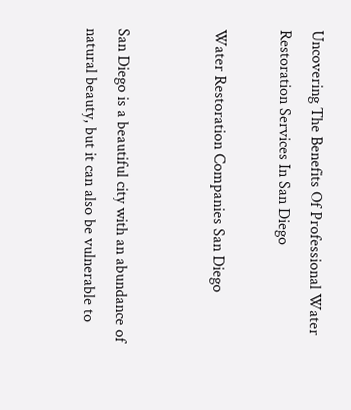Uncovering The Benefits Of Professional Water Restoration Services In San Diego

Water Restoration Companies San Diego


San Diego is a beautiful city with an abundance of natural beauty, but it can also be vulnerable to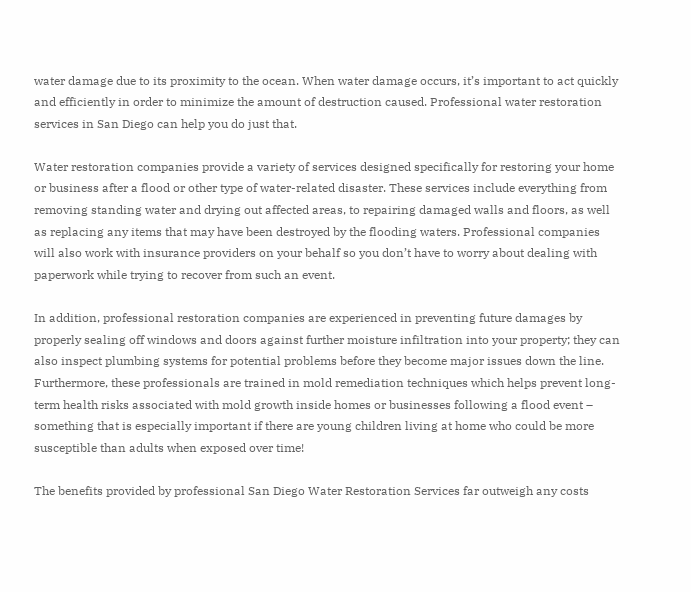water damage due to its proximity to the ocean. When water damage occurs, it’s important to act quickly and efficiently in order to minimize the amount of destruction caused. Professional water restoration services in San Diego can help you do just that.

Water restoration companies provide a variety of services designed specifically for restoring your home or business after a flood or other type of water-related disaster. These services include everything from removing standing water and drying out affected areas, to repairing damaged walls and floors, as well as replacing any items that may have been destroyed by the flooding waters. Professional companies will also work with insurance providers on your behalf so you don’t have to worry about dealing with paperwork while trying to recover from such an event.

In addition, professional restoration companies are experienced in preventing future damages by properly sealing off windows and doors against further moisture infiltration into your property; they can also inspect plumbing systems for potential problems before they become major issues down the line. Furthermore, these professionals are trained in mold remediation techniques which helps prevent long-term health risks associated with mold growth inside homes or businesses following a flood event – something that is especially important if there are young children living at home who could be more susceptible than adults when exposed over time!

The benefits provided by professional San Diego Water Restoration Services far outweigh any costs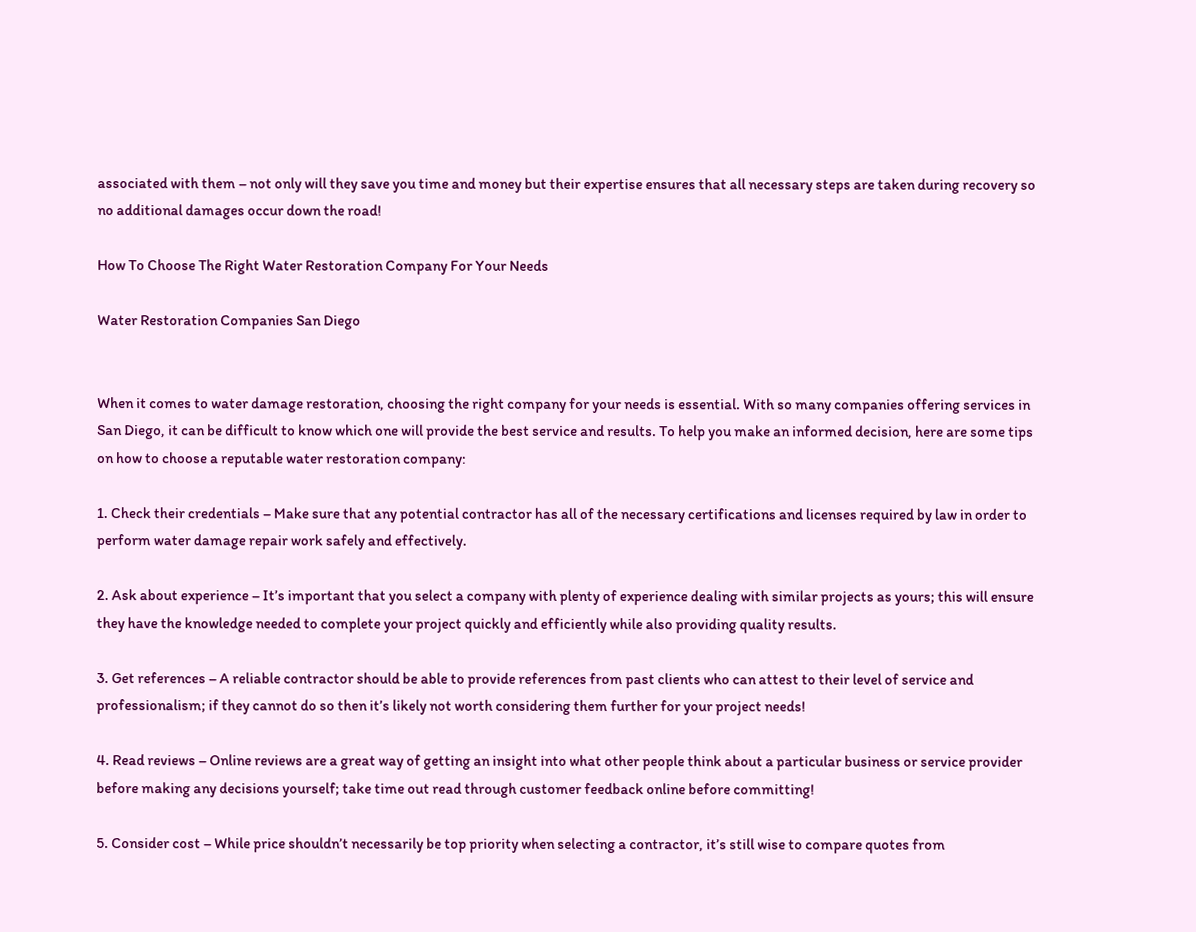associated with them – not only will they save you time and money but their expertise ensures that all necessary steps are taken during recovery so no additional damages occur down the road!

How To Choose The Right Water Restoration Company For Your Needs

Water Restoration Companies San Diego


When it comes to water damage restoration, choosing the right company for your needs is essential. With so many companies offering services in San Diego, it can be difficult to know which one will provide the best service and results. To help you make an informed decision, here are some tips on how to choose a reputable water restoration company:

1. Check their credentials – Make sure that any potential contractor has all of the necessary certifications and licenses required by law in order to perform water damage repair work safely and effectively.

2. Ask about experience – It’s important that you select a company with plenty of experience dealing with similar projects as yours; this will ensure they have the knowledge needed to complete your project quickly and efficiently while also providing quality results.

3. Get references – A reliable contractor should be able to provide references from past clients who can attest to their level of service and professionalism; if they cannot do so then it’s likely not worth considering them further for your project needs!

4. Read reviews – Online reviews are a great way of getting an insight into what other people think about a particular business or service provider before making any decisions yourself; take time out read through customer feedback online before committing!

5. Consider cost – While price shouldn’t necessarily be top priority when selecting a contractor, it’s still wise to compare quotes from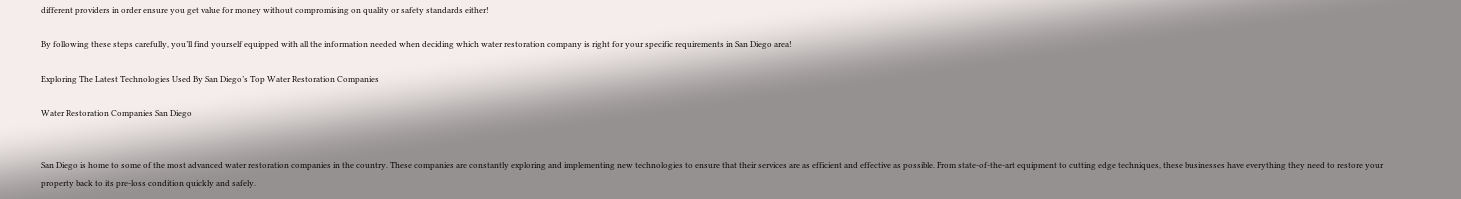different providers in order ensure you get value for money without compromising on quality or safety standards either!

By following these steps carefully, you’ll find yourself equipped with all the information needed when deciding which water restoration company is right for your specific requirements in San Diego area!

Exploring The Latest Technologies Used By San Diego’s Top Water Restoration Companies

Water Restoration Companies San Diego


San Diego is home to some of the most advanced water restoration companies in the country. These companies are constantly exploring and implementing new technologies to ensure that their services are as efficient and effective as possible. From state-of-the-art equipment to cutting edge techniques, these businesses have everything they need to restore your property back to its pre-loss condition quickly and safely.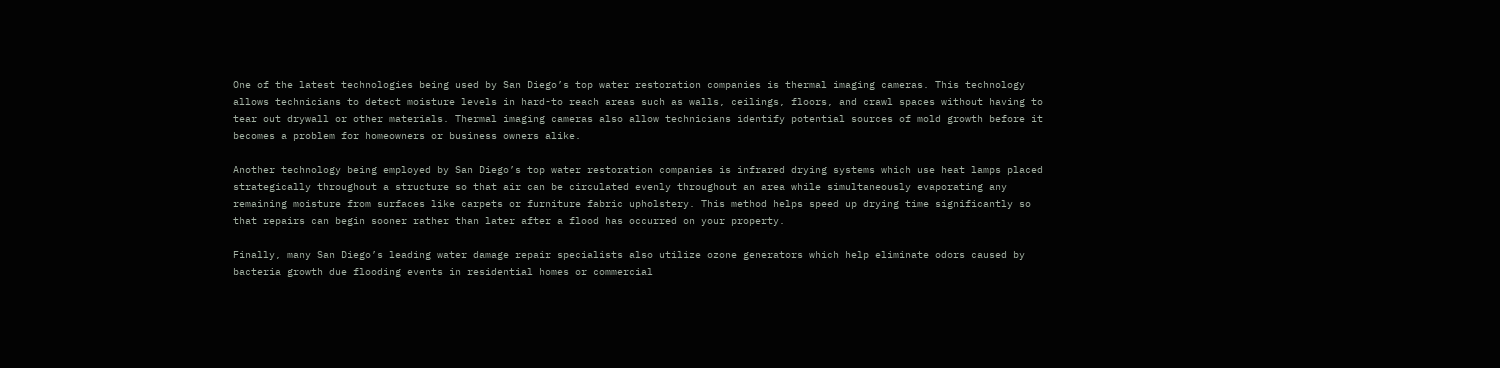One of the latest technologies being used by San Diego’s top water restoration companies is thermal imaging cameras. This technology allows technicians to detect moisture levels in hard-to reach areas such as walls, ceilings, floors, and crawl spaces without having to tear out drywall or other materials. Thermal imaging cameras also allow technicians identify potential sources of mold growth before it becomes a problem for homeowners or business owners alike.

Another technology being employed by San Diego’s top water restoration companies is infrared drying systems which use heat lamps placed strategically throughout a structure so that air can be circulated evenly throughout an area while simultaneously evaporating any remaining moisture from surfaces like carpets or furniture fabric upholstery. This method helps speed up drying time significantly so that repairs can begin sooner rather than later after a flood has occurred on your property.

Finally, many San Diego’s leading water damage repair specialists also utilize ozone generators which help eliminate odors caused by bacteria growth due flooding events in residential homes or commercial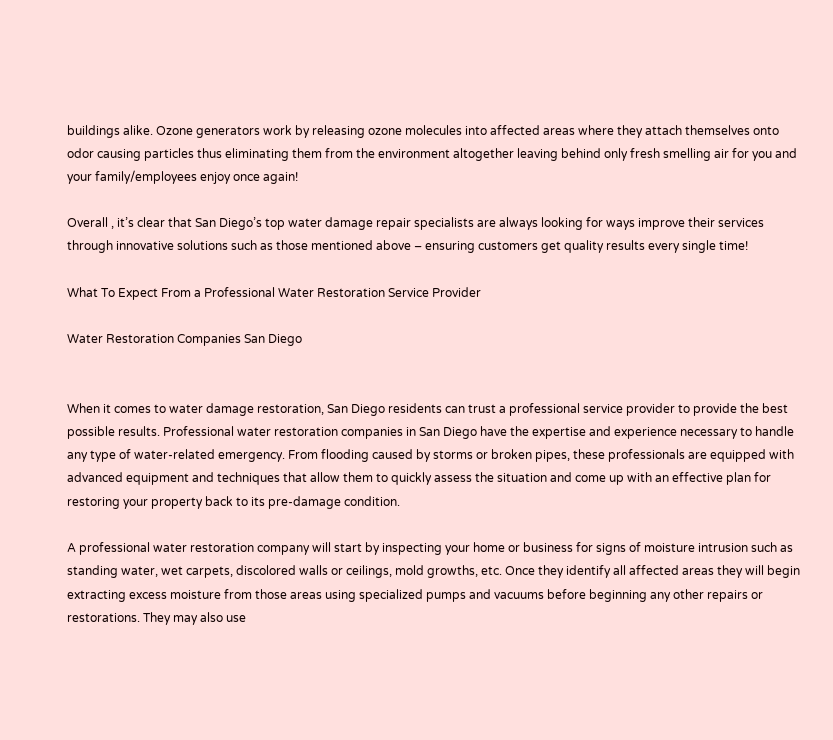buildings alike. Ozone generators work by releasing ozone molecules into affected areas where they attach themselves onto odor causing particles thus eliminating them from the environment altogether leaving behind only fresh smelling air for you and your family/employees enjoy once again!

Overall , it’s clear that San Diego’s top water damage repair specialists are always looking for ways improve their services through innovative solutions such as those mentioned above – ensuring customers get quality results every single time!

What To Expect From a Professional Water Restoration Service Provider

Water Restoration Companies San Diego


When it comes to water damage restoration, San Diego residents can trust a professional service provider to provide the best possible results. Professional water restoration companies in San Diego have the expertise and experience necessary to handle any type of water-related emergency. From flooding caused by storms or broken pipes, these professionals are equipped with advanced equipment and techniques that allow them to quickly assess the situation and come up with an effective plan for restoring your property back to its pre-damage condition.

A professional water restoration company will start by inspecting your home or business for signs of moisture intrusion such as standing water, wet carpets, discolored walls or ceilings, mold growths, etc. Once they identify all affected areas they will begin extracting excess moisture from those areas using specialized pumps and vacuums before beginning any other repairs or restorations. They may also use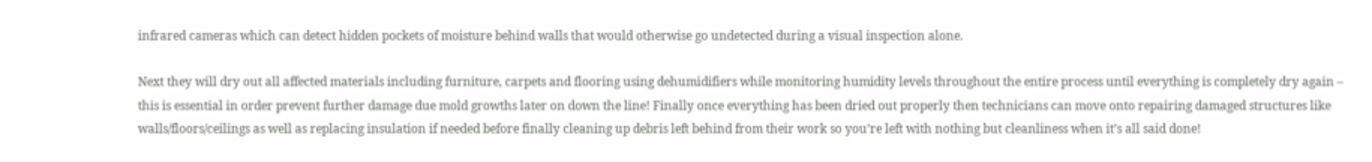infrared cameras which can detect hidden pockets of moisture behind walls that would otherwise go undetected during a visual inspection alone.

Next they will dry out all affected materials including furniture, carpets and flooring using dehumidifiers while monitoring humidity levels throughout the entire process until everything is completely dry again – this is essential in order prevent further damage due mold growths later on down the line! Finally once everything has been dried out properly then technicians can move onto repairing damaged structures like walls/floors/ceilings as well as replacing insulation if needed before finally cleaning up debris left behind from their work so you’re left with nothing but cleanliness when it’s all said done!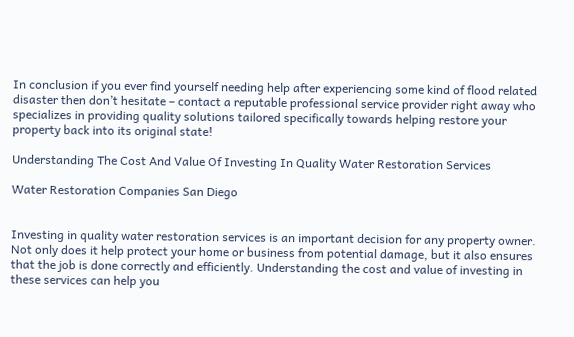In conclusion if you ever find yourself needing help after experiencing some kind of flood related disaster then don’t hesitate – contact a reputable professional service provider right away who specializes in providing quality solutions tailored specifically towards helping restore your property back into its original state!

Understanding The Cost And Value Of Investing In Quality Water Restoration Services

Water Restoration Companies San Diego


Investing in quality water restoration services is an important decision for any property owner. Not only does it help protect your home or business from potential damage, but it also ensures that the job is done correctly and efficiently. Understanding the cost and value of investing in these services can help you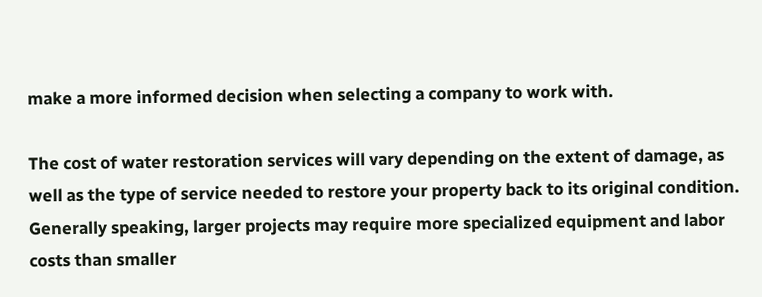make a more informed decision when selecting a company to work with.

The cost of water restoration services will vary depending on the extent of damage, as well as the type of service needed to restore your property back to its original condition. Generally speaking, larger projects may require more specialized equipment and labor costs than smaller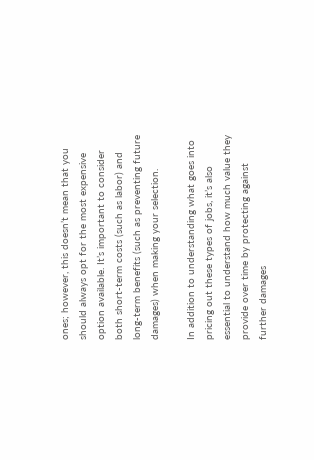ones; however, this doesn’t mean that you should always opt for the most expensive option available. It’s important to consider both short-term costs (such as labor) and long-term benefits (such as preventing future damages) when making your selection.

In addition to understanding what goes into pricing out these types of jobs, it’s also essential to understand how much value they provide over time by protecting against further damages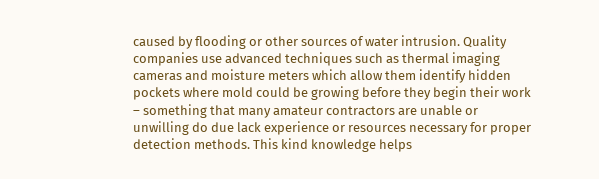caused by flooding or other sources of water intrusion. Quality companies use advanced techniques such as thermal imaging cameras and moisture meters which allow them identify hidden pockets where mold could be growing before they begin their work – something that many amateur contractors are unable or unwilling do due lack experience or resources necessary for proper detection methods. This kind knowledge helps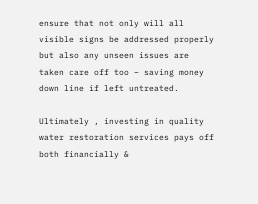ensure that not only will all visible signs be addressed properly but also any unseen issues are taken care off too – saving money down line if left untreated.

Ultimately , investing in quality water restoration services pays off both financially &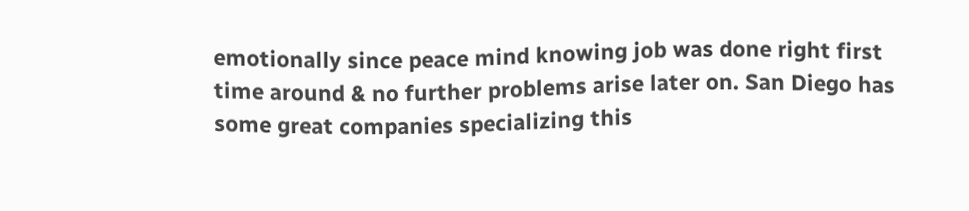emotionally since peace mind knowing job was done right first time around & no further problems arise later on. San Diego has some great companies specializing this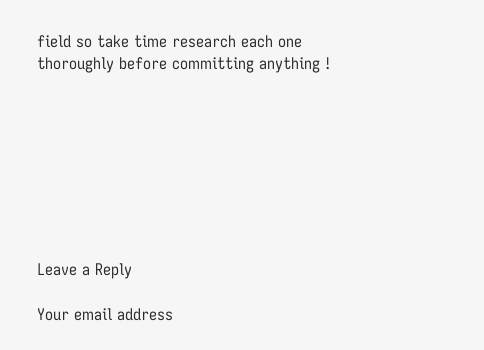field so take time research each one thoroughly before committing anything !








Leave a Reply

Your email address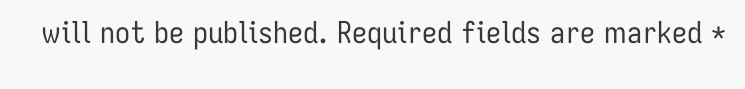will not be published. Required fields are marked *